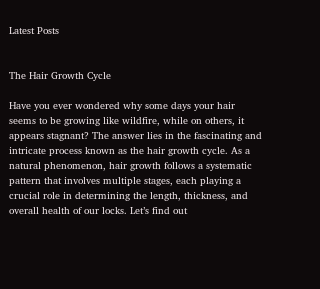Latest Posts


The Hair Growth Cycle

Have you ever wondered why some days your hair seems to be growing like wildfire, while on others, it appears stagnant? The answer lies in the fascinating and intricate process known as the hair growth cycle. As a natural phenomenon, hair growth follows a systematic pattern that involves multiple stages, each playing a crucial role in determining the length, thickness, and overall health of our locks. Let’s find out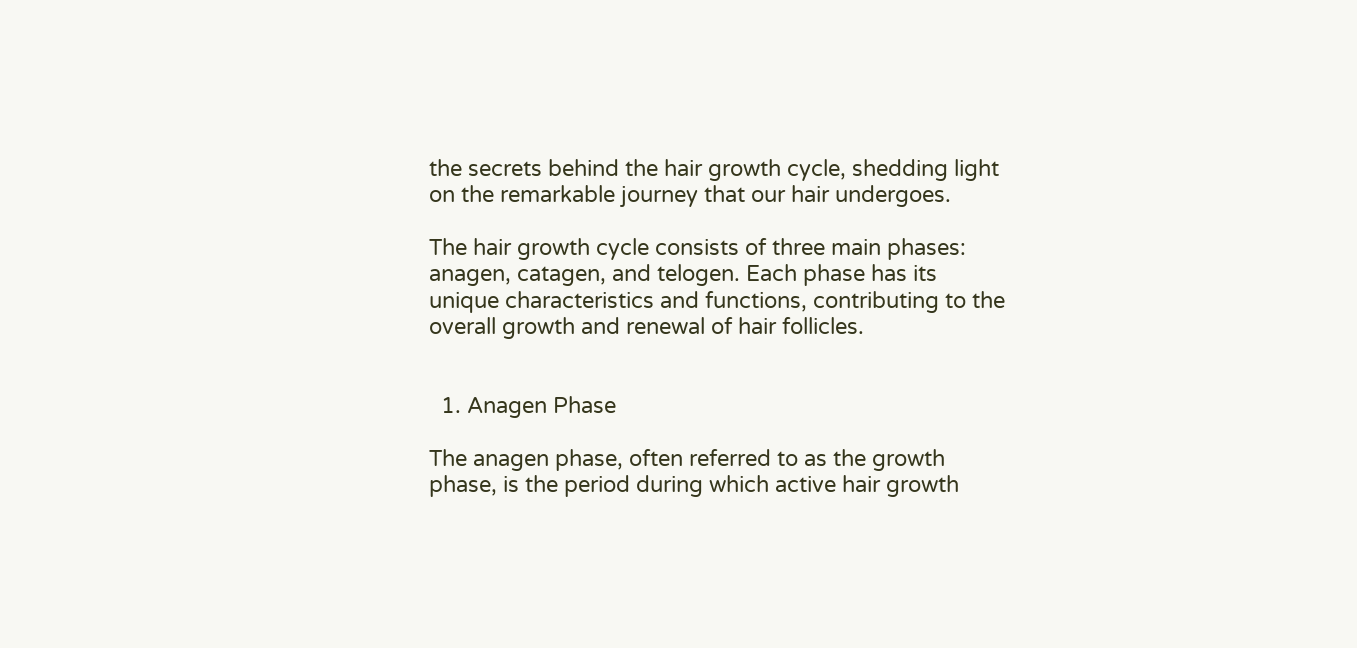the secrets behind the hair growth cycle, shedding light on the remarkable journey that our hair undergoes.

The hair growth cycle consists of three main phases: anagen, catagen, and telogen. Each phase has its unique characteristics and functions, contributing to the overall growth and renewal of hair follicles.


  1. Anagen Phase

The anagen phase, often referred to as the growth phase, is the period during which active hair growth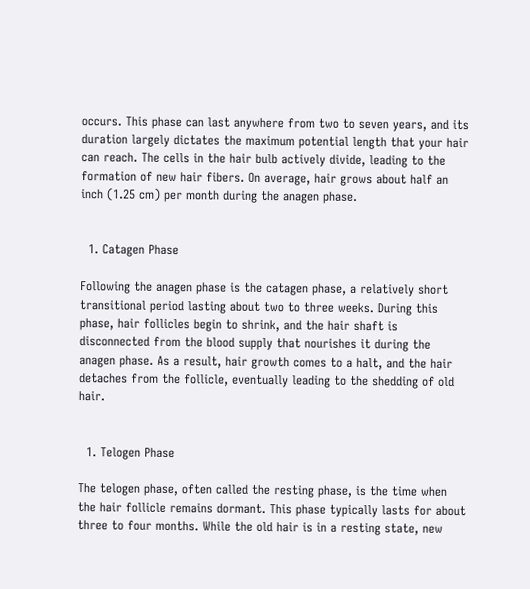occurs. This phase can last anywhere from two to seven years, and its duration largely dictates the maximum potential length that your hair can reach. The cells in the hair bulb actively divide, leading to the formation of new hair fibers. On average, hair grows about half an inch (1.25 cm) per month during the anagen phase.


  1. Catagen Phase

Following the anagen phase is the catagen phase, a relatively short transitional period lasting about two to three weeks. During this phase, hair follicles begin to shrink, and the hair shaft is disconnected from the blood supply that nourishes it during the anagen phase. As a result, hair growth comes to a halt, and the hair detaches from the follicle, eventually leading to the shedding of old hair.


  1. Telogen Phase

The telogen phase, often called the resting phase, is the time when the hair follicle remains dormant. This phase typically lasts for about three to four months. While the old hair is in a resting state, new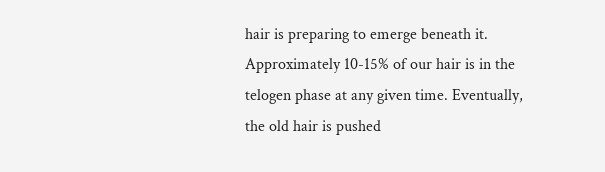hair is preparing to emerge beneath it. Approximately 10-15% of our hair is in the telogen phase at any given time. Eventually, the old hair is pushed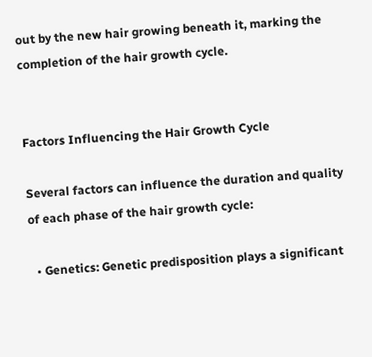out by the new hair growing beneath it, marking the completion of the hair growth cycle.


Factors Influencing the Hair Growth Cycle

Several factors can influence the duration and quality of each phase of the hair growth cycle:

  • Genetics: Genetic predisposition plays a significant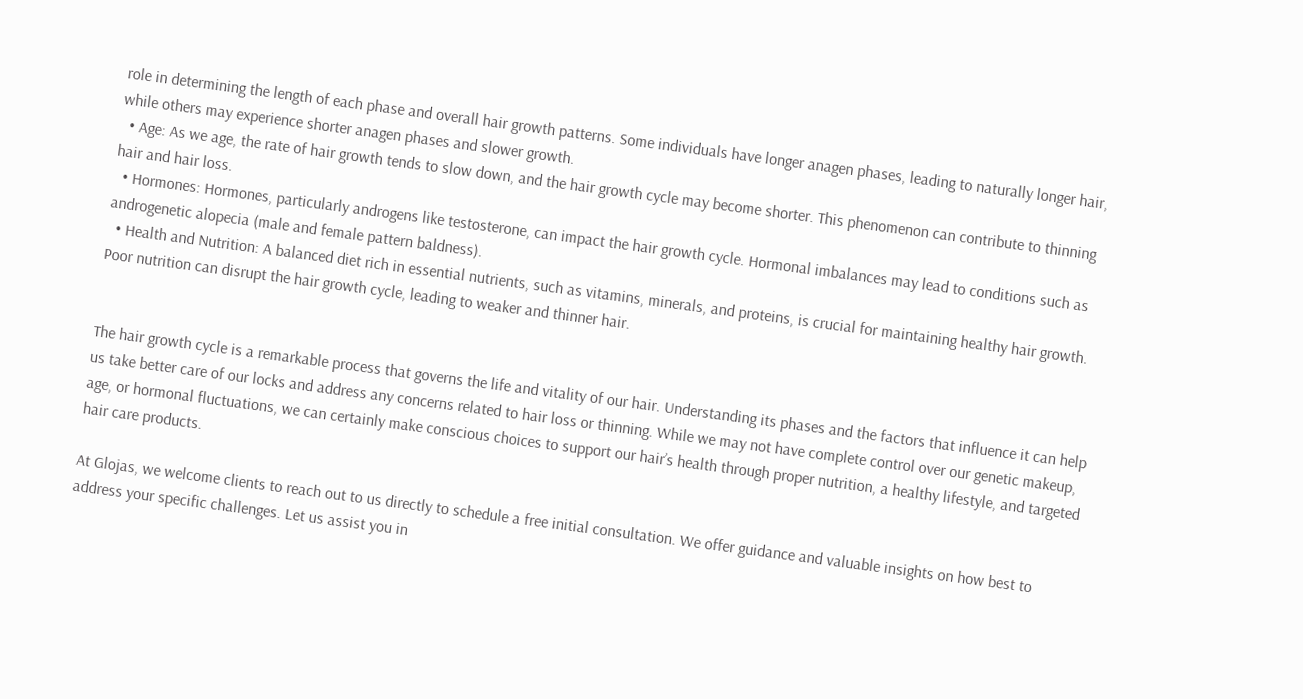role in determining the length of each phase and overall hair growth patterns. Some individuals have longer anagen phases, leading to naturally longer hair, while others may experience shorter anagen phases and slower growth.
  • Age: As we age, the rate of hair growth tends to slow down, and the hair growth cycle may become shorter. This phenomenon can contribute to thinning hair and hair loss.
  • Hormones: Hormones, particularly androgens like testosterone, can impact the hair growth cycle. Hormonal imbalances may lead to conditions such as androgenetic alopecia (male and female pattern baldness).
  • Health and Nutrition: A balanced diet rich in essential nutrients, such as vitamins, minerals, and proteins, is crucial for maintaining healthy hair growth. Poor nutrition can disrupt the hair growth cycle, leading to weaker and thinner hair.


The hair growth cycle is a remarkable process that governs the life and vitality of our hair. Understanding its phases and the factors that influence it can help us take better care of our locks and address any concerns related to hair loss or thinning. While we may not have complete control over our genetic makeup, age, or hormonal fluctuations, we can certainly make conscious choices to support our hair’s health through proper nutrition, a healthy lifestyle, and targeted hair care products.

At Glojas, we welcome clients to reach out to us directly to schedule a free initial consultation. We offer guidance and valuable insights on how best to address your specific challenges. Let us assist you in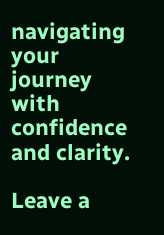navigating your journey with confidence and clarity.

Leave a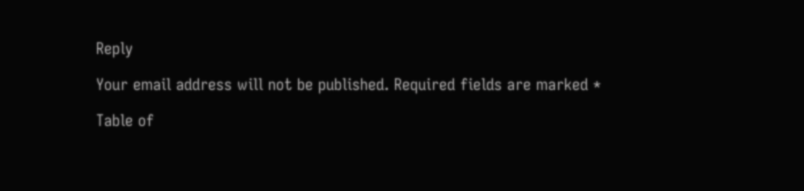Reply

Your email address will not be published. Required fields are marked *

Table of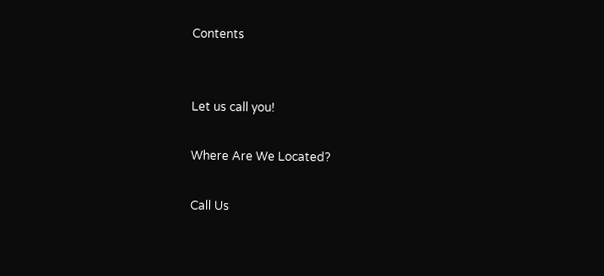Contents


Let us call you!

Where Are We Located?

Call Us